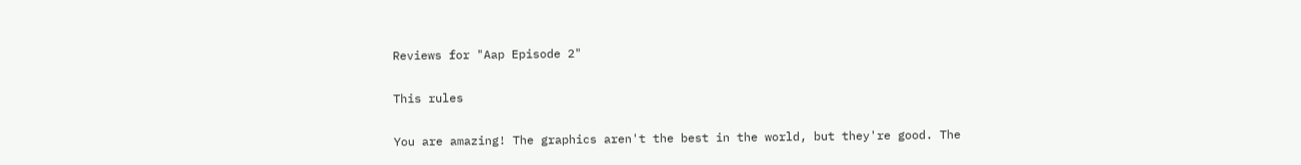Reviews for "Aap Episode 2"

This rules

You are amazing! The graphics aren't the best in the world, but they're good. The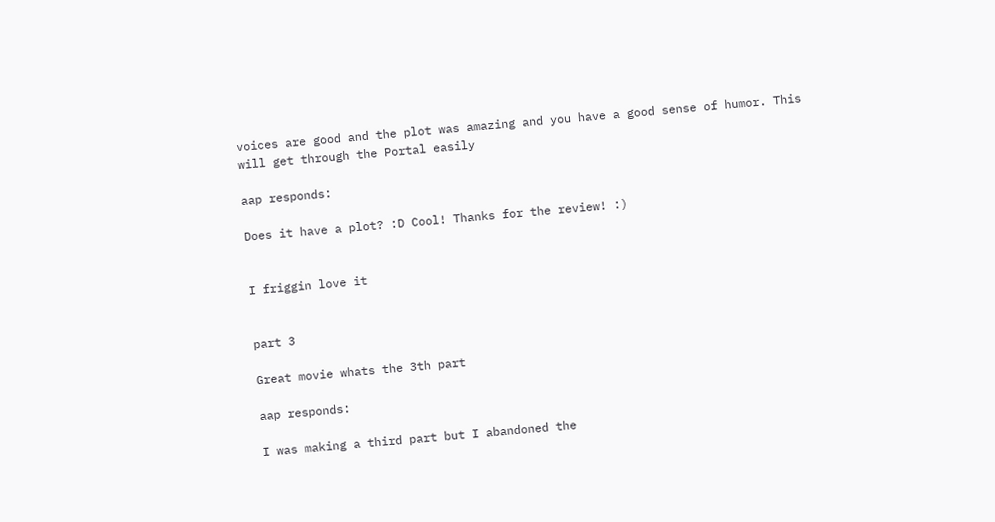voices are good and the plot was amazing and you have a good sense of humor. This will get through the Portal easily

aap responds:

Does it have a plot? :D Cool! Thanks for the review! :)


I friggin love it


part 3

Great movie whats the 3th part

aap responds:

I was making a third part but I abandoned the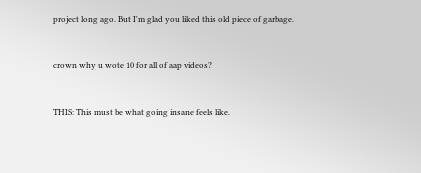project long ago. But I'm glad you liked this old piece of garbage.


crown why u wote 10 for all of aap videos?


THIS: This must be what going insane feels like.